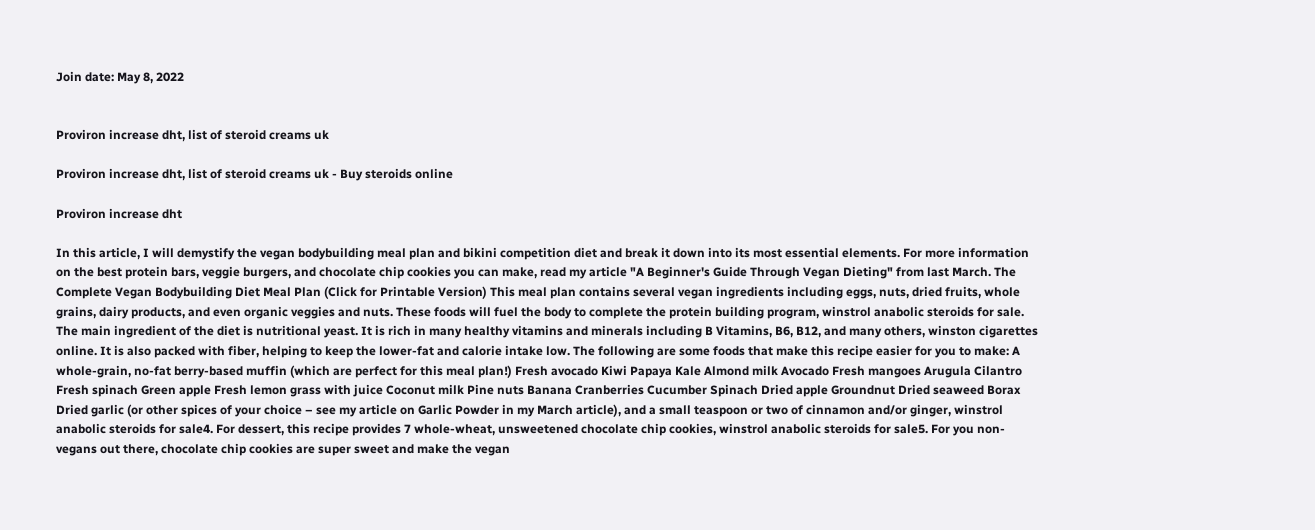Join date: May 8, 2022


Proviron increase dht, list of steroid creams uk

Proviron increase dht, list of steroid creams uk - Buy steroids online

Proviron increase dht

In this article, I will demystify the vegan bodybuilding meal plan and bikini competition diet and break it down into its most essential elements. For more information on the best protein bars, veggie burgers, and chocolate chip cookies you can make, read my article "A Beginner's Guide Through Vegan Dieting" from last March. The Complete Vegan Bodybuilding Diet Meal Plan (Click for Printable Version) This meal plan contains several vegan ingredients including eggs, nuts, dried fruits, whole grains, dairy products, and even organic veggies and nuts. These foods will fuel the body to complete the protein building program, winstrol anabolic steroids for sale. The main ingredient of the diet is nutritional yeast. It is rich in many healthy vitamins and minerals including B Vitamins, B6, B12, and many others, winston cigarettes online. It is also packed with fiber, helping to keep the lower-fat and calorie intake low. The following are some foods that make this recipe easier for you to make: A whole-grain, no-fat berry-based muffin (which are perfect for this meal plan!) Fresh avocado Kiwi Papaya Kale Almond milk Avocado Fresh mangoes Arugula Cilantro Fresh spinach Green apple Fresh lemon grass with juice Coconut milk Pine nuts Banana Cranberries Cucumber Spinach Dried apple Groundnut Dried seaweed Borax Dried garlic (or other spices of your choice – see my article on Garlic Powder in my March article), and a small teaspoon or two of cinnamon and/or ginger, winstrol anabolic steroids for sale4. For dessert, this recipe provides 7 whole-wheat, unsweetened chocolate chip cookies, winstrol anabolic steroids for sale5. For you non-vegans out there, chocolate chip cookies are super sweet and make the vegan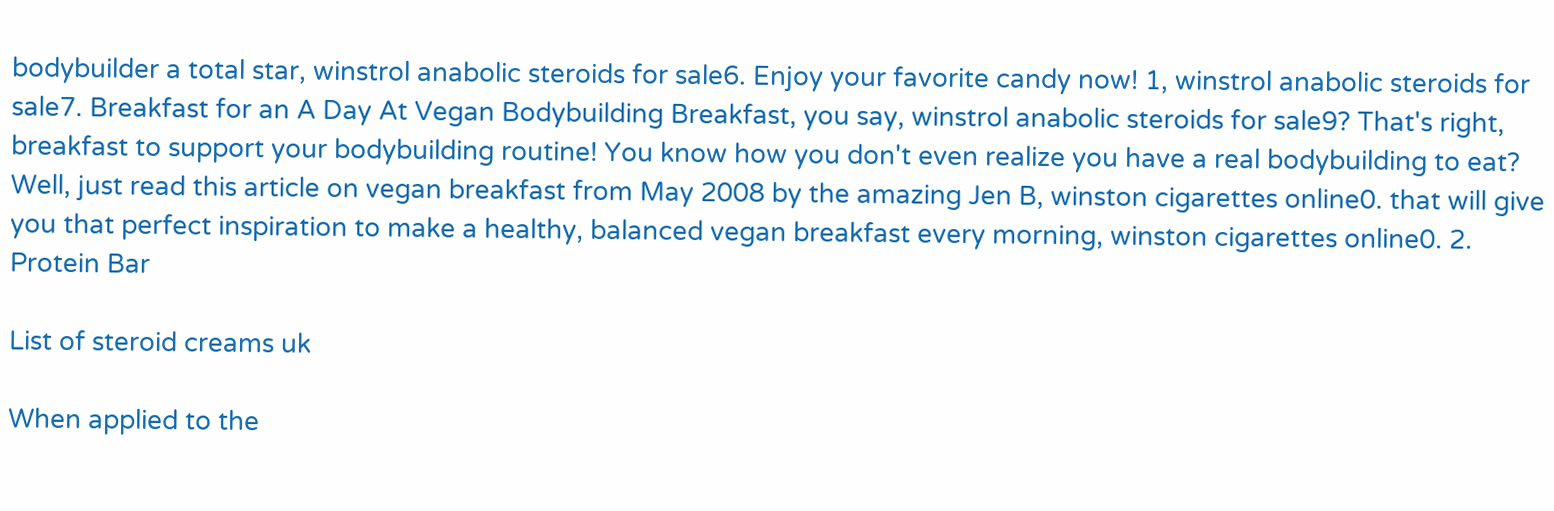bodybuilder a total star, winstrol anabolic steroids for sale6. Enjoy your favorite candy now! 1, winstrol anabolic steroids for sale7. Breakfast for an A Day At Vegan Bodybuilding Breakfast, you say, winstrol anabolic steroids for sale9? That's right, breakfast to support your bodybuilding routine! You know how you don't even realize you have a real bodybuilding to eat? Well, just read this article on vegan breakfast from May 2008 by the amazing Jen B, winston cigarettes online0. that will give you that perfect inspiration to make a healthy, balanced vegan breakfast every morning, winston cigarettes online0. 2. Protein Bar

List of steroid creams uk

When applied to the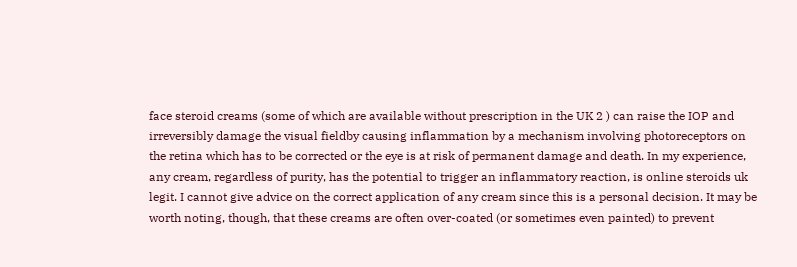face steroid creams (some of which are available without prescription in the UK 2 ) can raise the IOP and irreversibly damage the visual fieldby causing inflammation by a mechanism involving photoreceptors on the retina which has to be corrected or the eye is at risk of permanent damage and death. In my experience, any cream, regardless of purity, has the potential to trigger an inflammatory reaction, is online steroids uk legit. I cannot give advice on the correct application of any cream since this is a personal decision. It may be worth noting, though, that these creams are often over-coated (or sometimes even painted) to prevent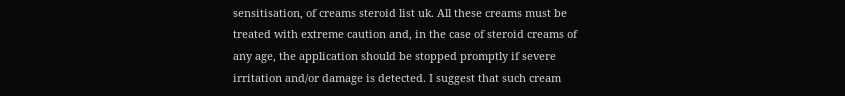sensitisation, of creams steroid list uk. All these creams must be treated with extreme caution and, in the case of steroid creams of any age, the application should be stopped promptly if severe irritation and/or damage is detected. I suggest that such cream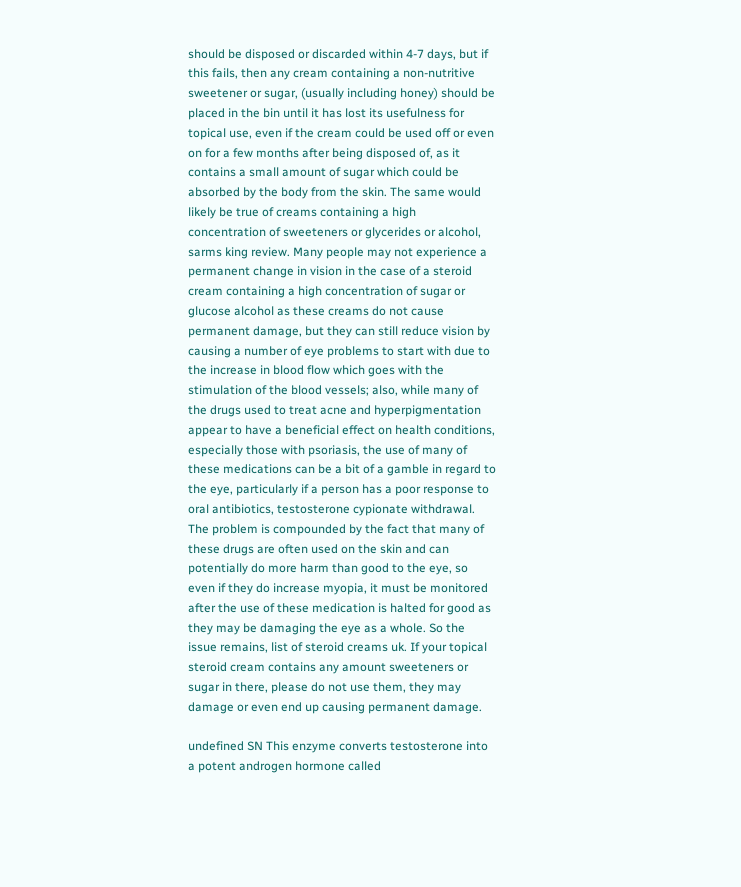should be disposed or discarded within 4-7 days, but if this fails, then any cream containing a non-nutritive sweetener or sugar, (usually including honey) should be placed in the bin until it has lost its usefulness for topical use, even if the cream could be used off or even on for a few months after being disposed of, as it contains a small amount of sugar which could be absorbed by the body from the skin. The same would likely be true of creams containing a high concentration of sweeteners or glycerides or alcohol, sarms king review. Many people may not experience a permanent change in vision in the case of a steroid cream containing a high concentration of sugar or glucose alcohol as these creams do not cause permanent damage, but they can still reduce vision by causing a number of eye problems to start with due to the increase in blood flow which goes with the stimulation of the blood vessels; also, while many of the drugs used to treat acne and hyperpigmentation appear to have a beneficial effect on health conditions, especially those with psoriasis, the use of many of these medications can be a bit of a gamble in regard to the eye, particularly if a person has a poor response to oral antibiotics, testosterone cypionate withdrawal. The problem is compounded by the fact that many of these drugs are often used on the skin and can potentially do more harm than good to the eye, so even if they do increase myopia, it must be monitored after the use of these medication is halted for good as they may be damaging the eye as a whole. So the issue remains, list of steroid creams uk. If your topical steroid cream contains any amount sweeteners or sugar in there, please do not use them, they may damage or even end up causing permanent damage.

undefined SN This enzyme converts testosterone into a potent androgen hormone called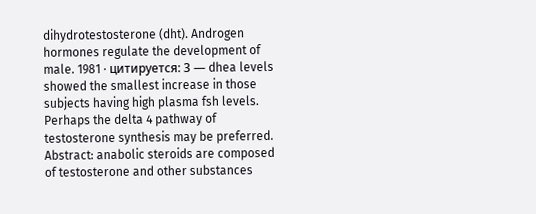dihydrotestosterone (dht). Androgen hormones regulate the development of male. 1981 · цитируется: 3 — dhea levels showed the smallest increase in those subjects having high plasma fsh levels. Perhaps the delta 4 pathway of testosterone synthesis may be preferred. Abstract: anabolic steroids are composed of testosterone and other substances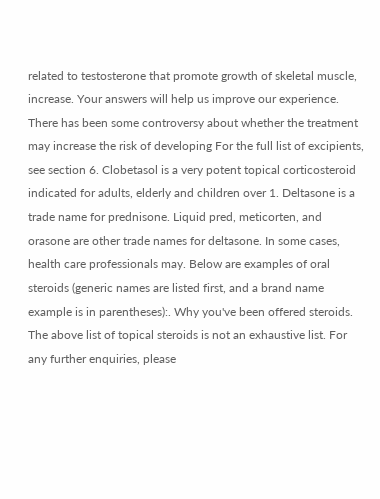related to testosterone that promote growth of skeletal muscle, increase. Your answers will help us improve our experience. There has been some controversy about whether the treatment may increase the risk of developing For the full list of excipients, see section 6. Clobetasol is a very potent topical corticosteroid indicated for adults, elderly and children over 1. Deltasone is a trade name for prednisone. Liquid pred, meticorten, and orasone are other trade names for deltasone. In some cases, health care professionals may. Below are examples of oral steroids (generic names are listed first, and a brand name example is in parentheses):. Why you've been offered steroids. The above list of topical steroids is not an exhaustive list. For any further enquiries, please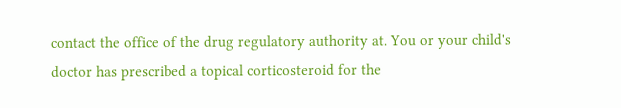contact the office of the drug regulatory authority at. You or your child's doctor has prescribed a topical corticosteroid for the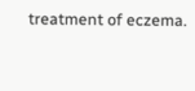treatment of eczema.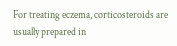For treating eczema, corticosteroids are usually prepared in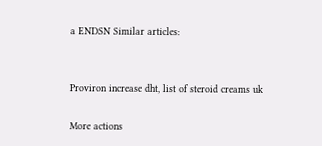a ENDSN Similar articles:


Proviron increase dht, list of steroid creams uk

More actions